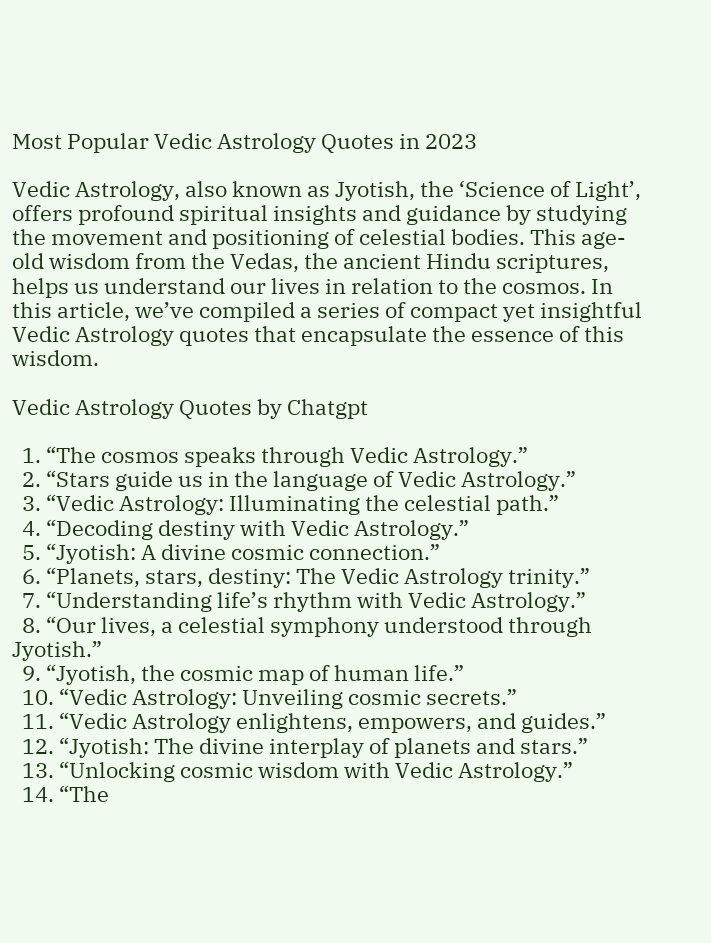Most Popular Vedic Astrology Quotes in 2023

Vedic Astrology, also known as Jyotish, the ‘Science of Light’, offers profound spiritual insights and guidance by studying the movement and positioning of celestial bodies. This age-old wisdom from the Vedas, the ancient Hindu scriptures, helps us understand our lives in relation to the cosmos. In this article, we’ve compiled a series of compact yet insightful Vedic Astrology quotes that encapsulate the essence of this wisdom.

Vedic Astrology Quotes by Chatgpt

  1. “The cosmos speaks through Vedic Astrology.”
  2. “Stars guide us in the language of Vedic Astrology.”
  3. “Vedic Astrology: Illuminating the celestial path.”
  4. “Decoding destiny with Vedic Astrology.”
  5. “Jyotish: A divine cosmic connection.”
  6. “Planets, stars, destiny: The Vedic Astrology trinity.”
  7. “Understanding life’s rhythm with Vedic Astrology.”
  8. “Our lives, a celestial symphony understood through Jyotish.”
  9. “Jyotish, the cosmic map of human life.”
  10. “Vedic Astrology: Unveiling cosmic secrets.”
  11. “Vedic Astrology enlightens, empowers, and guides.”
  12. “Jyotish: The divine interplay of planets and stars.”
  13. “Unlocking cosmic wisdom with Vedic Astrology.”
  14. “The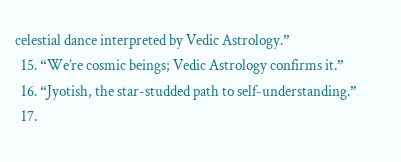celestial dance interpreted by Vedic Astrology.”
  15. “We’re cosmic beings; Vedic Astrology confirms it.”
  16. “Jyotish, the star-studded path to self-understanding.”
  17.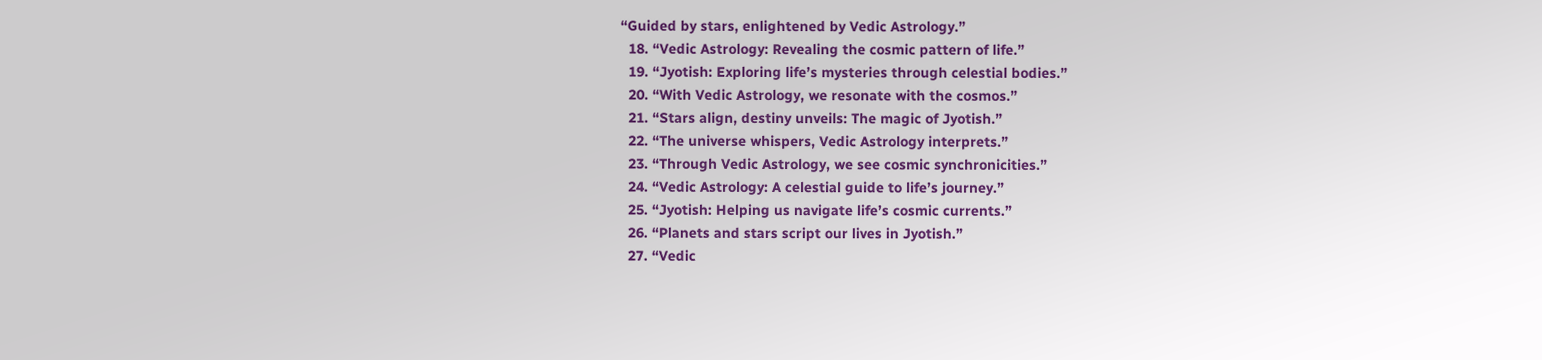“Guided by stars, enlightened by Vedic Astrology.”
  18. “Vedic Astrology: Revealing the cosmic pattern of life.”
  19. “Jyotish: Exploring life’s mysteries through celestial bodies.”
  20. “With Vedic Astrology, we resonate with the cosmos.”
  21. “Stars align, destiny unveils: The magic of Jyotish.”
  22. “The universe whispers, Vedic Astrology interprets.”
  23. “Through Vedic Astrology, we see cosmic synchronicities.”
  24. “Vedic Astrology: A celestial guide to life’s journey.”
  25. “Jyotish: Helping us navigate life’s cosmic currents.”
  26. “Planets and stars script our lives in Jyotish.”
  27. “Vedic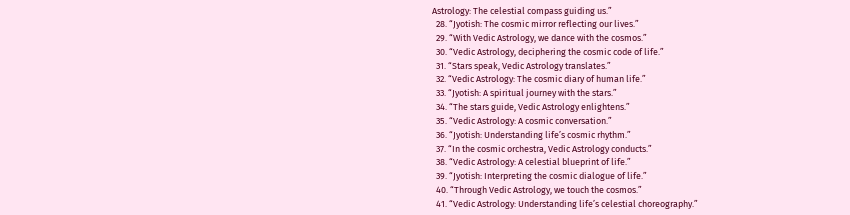Astrology: The celestial compass guiding us.”
  28. “Jyotish: The cosmic mirror reflecting our lives.”
  29. “With Vedic Astrology, we dance with the cosmos.”
  30. “Vedic Astrology, deciphering the cosmic code of life.”
  31. “Stars speak, Vedic Astrology translates.”
  32. “Vedic Astrology: The cosmic diary of human life.”
  33. “Jyotish: A spiritual journey with the stars.”
  34. “The stars guide, Vedic Astrology enlightens.”
  35. “Vedic Astrology: A cosmic conversation.”
  36. “Jyotish: Understanding life’s cosmic rhythm.”
  37. “In the cosmic orchestra, Vedic Astrology conducts.”
  38. “Vedic Astrology: A celestial blueprint of life.”
  39. “Jyotish: Interpreting the cosmic dialogue of life.”
  40. “Through Vedic Astrology, we touch the cosmos.”
  41. “Vedic Astrology: Understanding life’s celestial choreography.”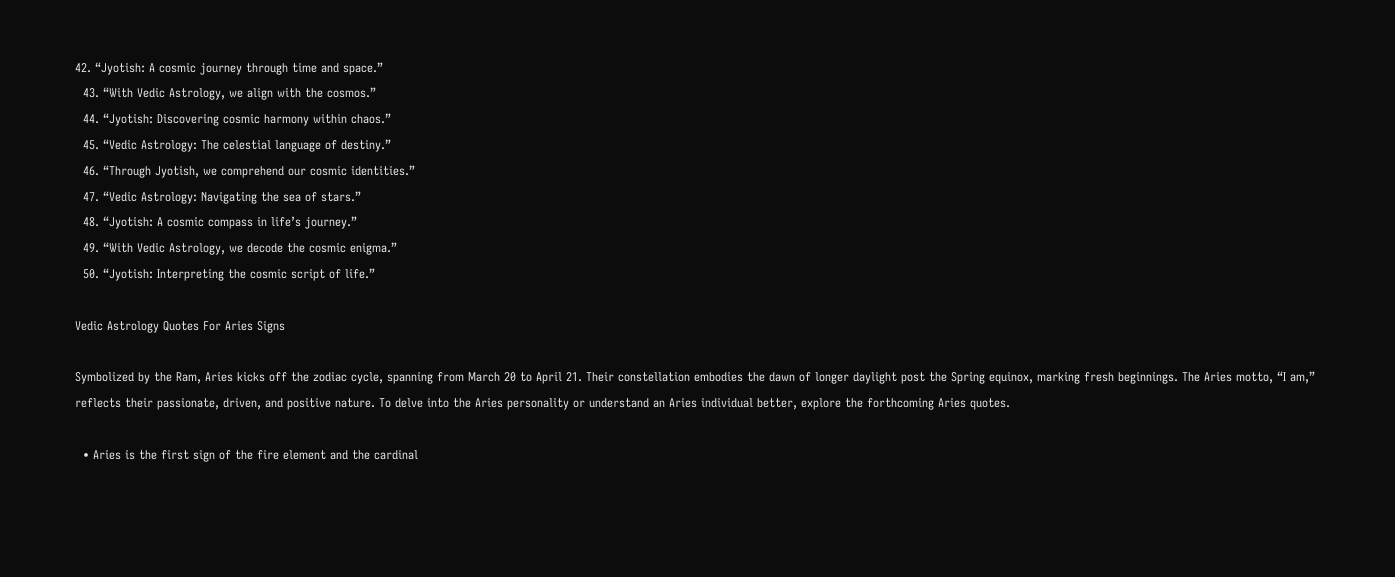42. “Jyotish: A cosmic journey through time and space.”
  43. “With Vedic Astrology, we align with the cosmos.”
  44. “Jyotish: Discovering cosmic harmony within chaos.”
  45. “Vedic Astrology: The celestial language of destiny.”
  46. “Through Jyotish, we comprehend our cosmic identities.”
  47. “Vedic Astrology: Navigating the sea of stars.”
  48. “Jyotish: A cosmic compass in life’s journey.”
  49. “With Vedic Astrology, we decode the cosmic enigma.”
  50. “Jyotish: Interpreting the cosmic script of life.”

Vedic Astrology Quotes For Aries Signs

Symbolized by the Ram, Aries kicks off the zodiac cycle, spanning from March 20 to April 21. Their constellation embodies the dawn of longer daylight post the Spring equinox, marking fresh beginnings. The Aries motto, “I am,” reflects their passionate, driven, and positive nature. To delve into the Aries personality or understand an Aries individual better, explore the forthcoming Aries quotes.

  • Aries is the first sign of the fire element and the cardinal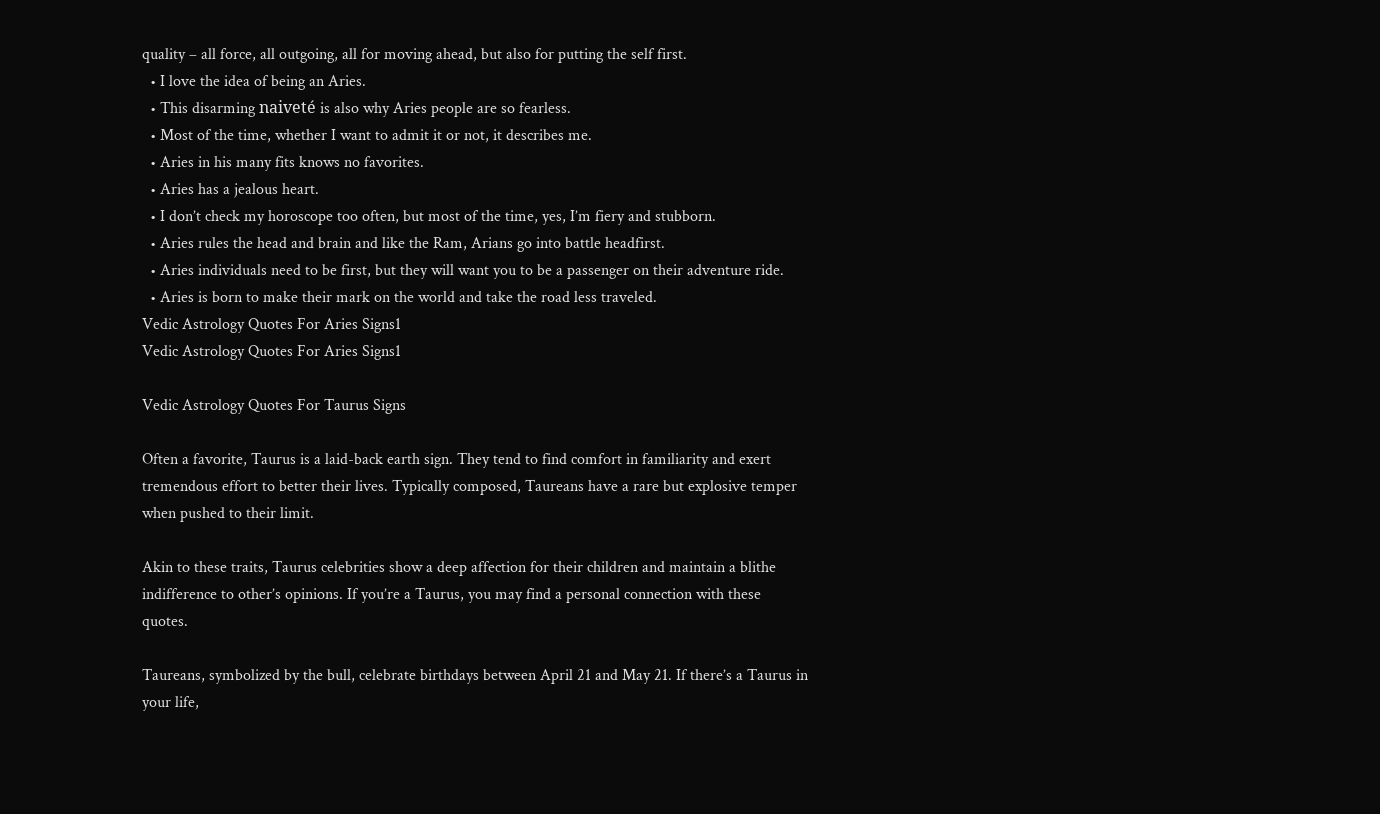quality – all force, all outgoing, all for moving ahead, but also for putting the self first.
  • I love the idea of being an Aries.
  • This disarming naiveté is also why Aries people are so fearless.
  • Most of the time, whether I want to admit it or not, it describes me.
  • Aries in his many fits knows no favorites.
  • Aries has a jealous heart.
  • I don’t check my horoscope too often, but most of the time, yes, I’m fiery and stubborn.
  • Aries rules the head and brain and like the Ram, Arians go into battle headfirst.
  • Aries individuals need to be first, but they will want you to be a passenger on their adventure ride.
  • Aries is born to make their mark on the world and take the road less traveled.
Vedic Astrology Quotes For Aries Signs1
Vedic Astrology Quotes For Aries Signs1

Vedic Astrology Quotes For Taurus Signs

Often a favorite, Taurus is a laid-back earth sign. They tend to find comfort in familiarity and exert tremendous effort to better their lives. Typically composed, Taureans have a rare but explosive temper when pushed to their limit.

Akin to these traits, Taurus celebrities show a deep affection for their children and maintain a blithe indifference to other’s opinions. If you’re a Taurus, you may find a personal connection with these quotes.

Taureans, symbolized by the bull, celebrate birthdays between April 21 and May 21. If there’s a Taurus in your life,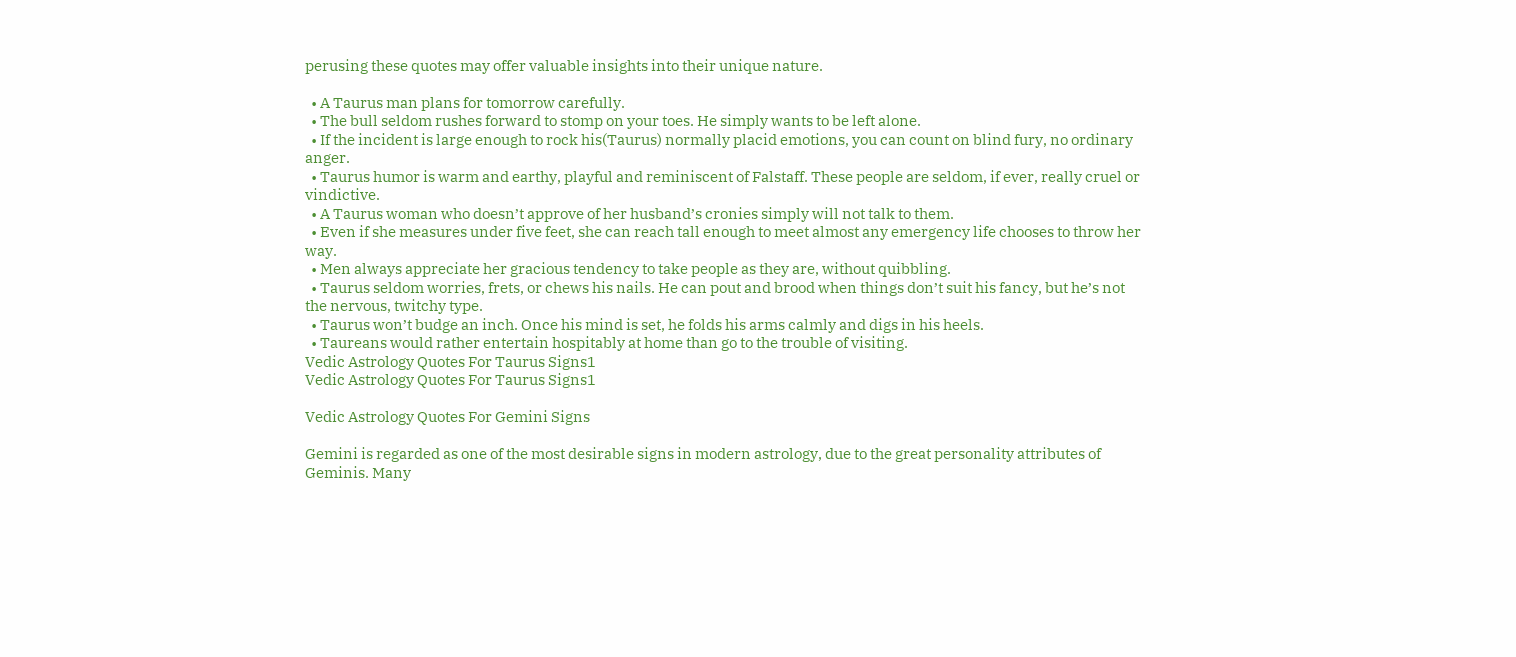perusing these quotes may offer valuable insights into their unique nature.

  • A Taurus man plans for tomorrow carefully.
  • The bull seldom rushes forward to stomp on your toes. He simply wants to be left alone.
  • If the incident is large enough to rock his(Taurus) normally placid emotions, you can count on blind fury, no ordinary anger.
  • Taurus humor is warm and earthy, playful and reminiscent of Falstaff. These people are seldom, if ever, really cruel or vindictive.
  • A Taurus woman who doesn’t approve of her husband’s cronies simply will not talk to them.
  • Even if she measures under five feet, she can reach tall enough to meet almost any emergency life chooses to throw her way.
  • Men always appreciate her gracious tendency to take people as they are, without quibbling.
  • Taurus seldom worries, frets, or chews his nails. He can pout and brood when things don’t suit his fancy, but he’s not the nervous, twitchy type.
  • Taurus won’t budge an inch. Once his mind is set, he folds his arms calmly and digs in his heels.
  • Taureans would rather entertain hospitably at home than go to the trouble of visiting.
Vedic Astrology Quotes For Taurus Signs1
Vedic Astrology Quotes For Taurus Signs1

Vedic Astrology Quotes For Gemini Signs

Gemini is regarded as one of the most desirable signs in modern astrology, due to the great personality attributes of Geminis. Many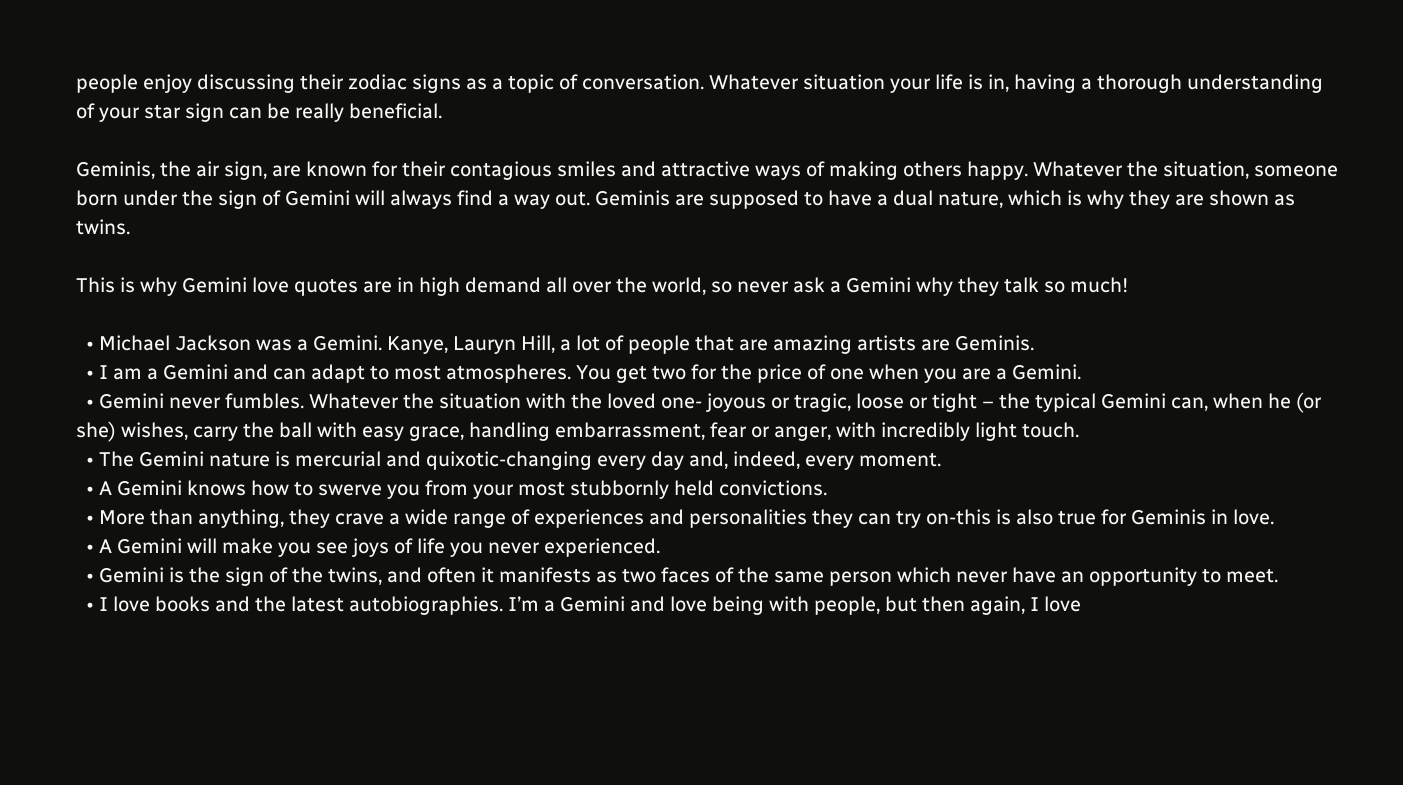people enjoy discussing their zodiac signs as a topic of conversation. Whatever situation your life is in, having a thorough understanding of your star sign can be really beneficial.

Geminis, the air sign, are known for their contagious smiles and attractive ways of making others happy. Whatever the situation, someone born under the sign of Gemini will always find a way out. Geminis are supposed to have a dual nature, which is why they are shown as twins.

This is why Gemini love quotes are in high demand all over the world, so never ask a Gemini why they talk so much!

  • Michael Jackson was a Gemini. Kanye, Lauryn Hill, a lot of people that are amazing artists are Geminis.
  • I am a Gemini and can adapt to most atmospheres. You get two for the price of one when you are a Gemini.
  • Gemini never fumbles. Whatever the situation with the loved one- joyous or tragic, loose or tight – the typical Gemini can, when he (or she) wishes, carry the ball with easy grace, handling embarrassment, fear or anger, with incredibly light touch.
  • The Gemini nature is mercurial and quixotic-changing every day and, indeed, every moment.
  • A Gemini knows how to swerve you from your most stubbornly held convictions.
  • More than anything, they crave a wide range of experiences and personalities they can try on-this is also true for Geminis in love.
  • A Gemini will make you see joys of life you never experienced.
  • Gemini is the sign of the twins, and often it manifests as two faces of the same person which never have an opportunity to meet.
  • I love books and the latest autobiographies. I’m a Gemini and love being with people, but then again, I love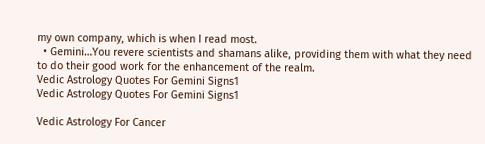my own company, which is when I read most.
  • Gemini…You revere scientists and shamans alike, providing them with what they need to do their good work for the enhancement of the realm.
Vedic Astrology Quotes For Gemini Signs1
Vedic Astrology Quotes For Gemini Signs1

Vedic Astrology For Cancer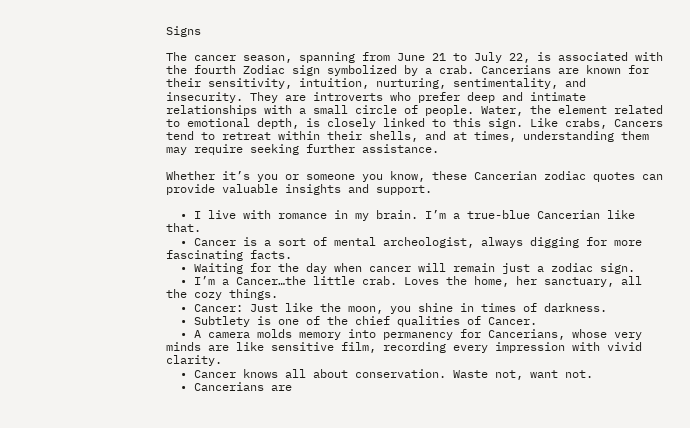Signs

The cancer season, spanning from June 21 to July 22, is associated with the fourth Zodiac sign symbolized by a crab. Cancerians are known for their sensitivity, intuition, nurturing, sentimentality, and insecurity. They are introverts who prefer deep and intimate relationships with a small circle of people. Water, the element related to emotional depth, is closely linked to this sign. Like crabs, Cancers tend to retreat within their shells, and at times, understanding them may require seeking further assistance.

Whether it’s you or someone you know, these Cancerian zodiac quotes can provide valuable insights and support.

  • I live with romance in my brain. I’m a true-blue Cancerian like that.
  • Cancer is a sort of mental archeologist, always digging for more fascinating facts.
  • Waiting for the day when cancer will remain just a zodiac sign.
  • I’m a Cancer…the little crab. Loves the home, her sanctuary, all the cozy things.
  • Cancer: Just like the moon, you shine in times of darkness.
  • Subtlety is one of the chief qualities of Cancer.
  • A camera molds memory into permanency for Cancerians, whose very minds are like sensitive film, recording every impression with vivid clarity.
  • Cancer knows all about conservation. Waste not, want not.
  • Cancerians are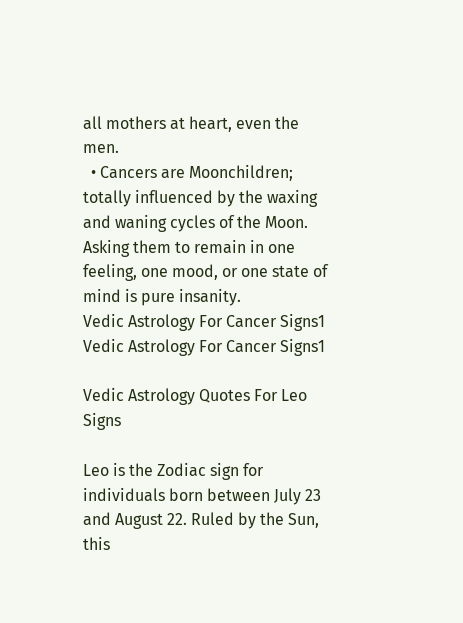all mothers at heart, even the men.
  • Cancers are Moonchildren; totally influenced by the waxing and waning cycles of the Moon. Asking them to remain in one feeling, one mood, or one state of mind is pure insanity.
Vedic Astrology For Cancer Signs1
Vedic Astrology For Cancer Signs1

Vedic Astrology Quotes For Leo Signs

Leo is the Zodiac sign for individuals born between July 23 and August 22. Ruled by the Sun, this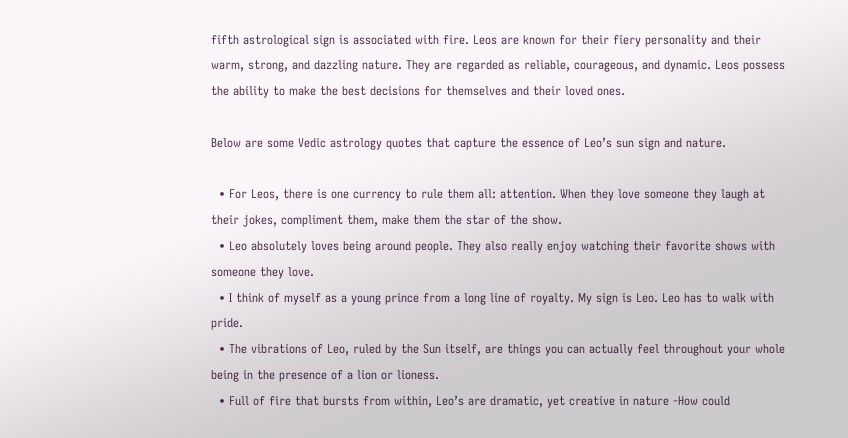fifth astrological sign is associated with fire. Leos are known for their fiery personality and their warm, strong, and dazzling nature. They are regarded as reliable, courageous, and dynamic. Leos possess the ability to make the best decisions for themselves and their loved ones.

Below are some Vedic astrology quotes that capture the essence of Leo’s sun sign and nature.

  • For Leos, there is one currency to rule them all: attention. When they love someone they laugh at their jokes, compliment them, make them the star of the show.
  • Leo absolutely loves being around people. They also really enjoy watching their favorite shows with someone they love.
  • I think of myself as a young prince from a long line of royalty. My sign is Leo. Leo has to walk with pride.
  • The vibrations of Leo, ruled by the Sun itself, are things you can actually feel throughout your whole being in the presence of a lion or lioness.
  • Full of fire that bursts from within, Leo’s are dramatic, yet creative in nature -How could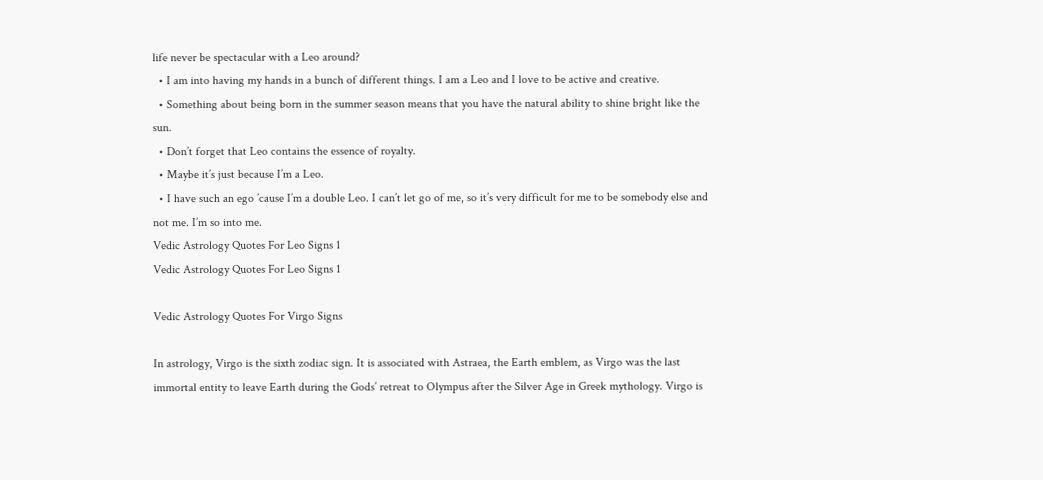life never be spectacular with a Leo around?
  • I am into having my hands in a bunch of different things. I am a Leo and I love to be active and creative.
  • Something about being born in the summer season means that you have the natural ability to shine bright like the sun.
  • Don’t forget that Leo contains the essence of royalty.
  • Maybe it’s just because I’m a Leo.
  • I have such an ego ’cause I’m a double Leo. I can’t let go of me, so it’s very difficult for me to be somebody else and not me. I’m so into me.
Vedic Astrology Quotes For Leo Signs 1
Vedic Astrology Quotes For Leo Signs 1

Vedic Astrology Quotes For Virgo Signs

In astrology, Virgo is the sixth zodiac sign. It is associated with Astraea, the Earth emblem, as Virgo was the last immortal entity to leave Earth during the Gods’ retreat to Olympus after the Silver Age in Greek mythology. Virgo is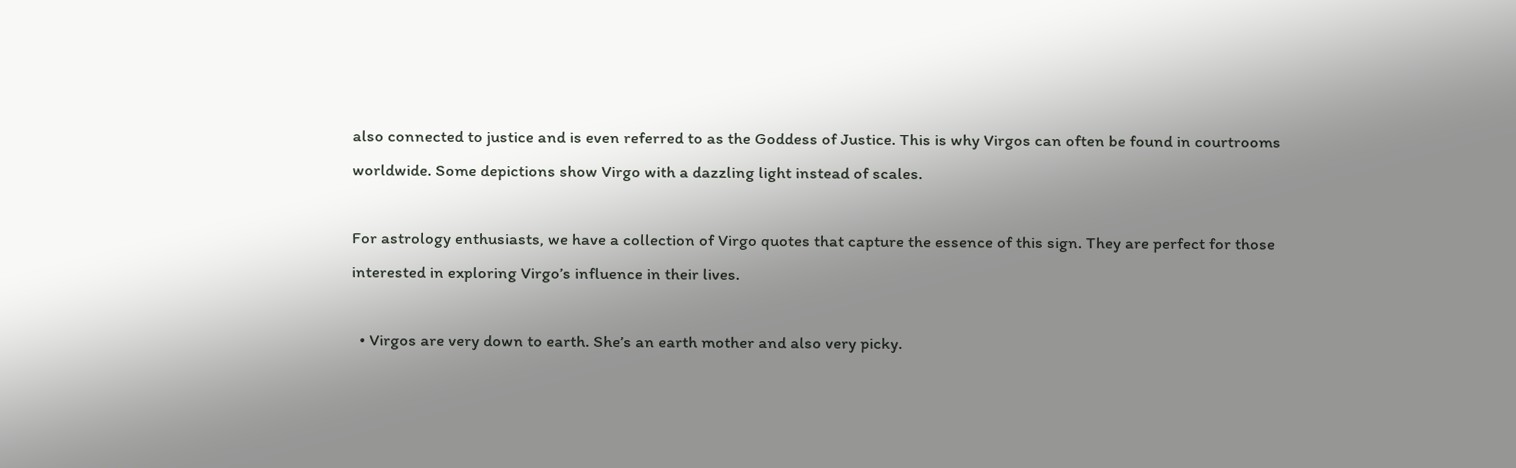also connected to justice and is even referred to as the Goddess of Justice. This is why Virgos can often be found in courtrooms worldwide. Some depictions show Virgo with a dazzling light instead of scales.

For astrology enthusiasts, we have a collection of Virgo quotes that capture the essence of this sign. They are perfect for those interested in exploring Virgo’s influence in their lives.

  • Virgos are very down to earth. She’s an earth mother and also very picky.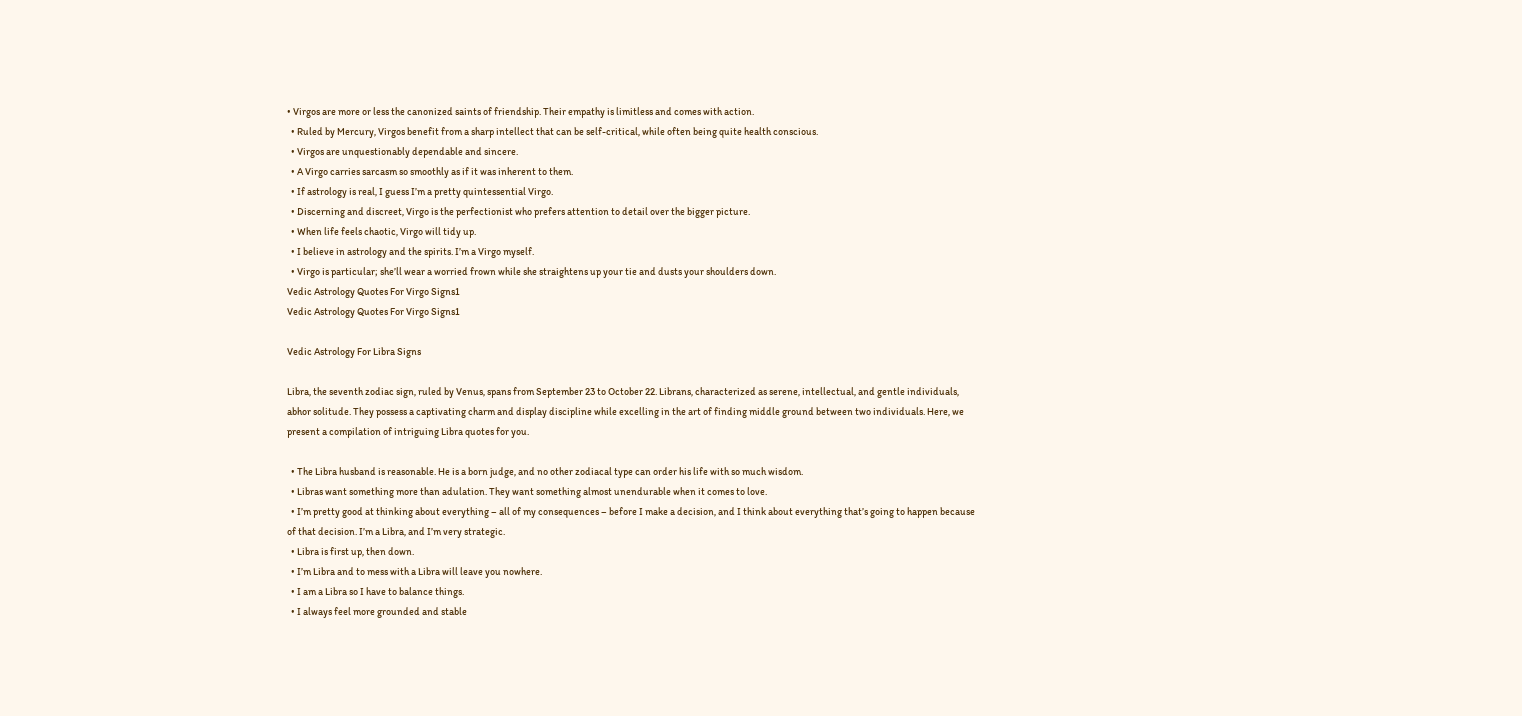• Virgos are more or less the canonized saints of friendship. Their empathy is limitless and comes with action.
  • Ruled by Mercury, Virgos benefit from a sharp intellect that can be self-critical, while often being quite health conscious.
  • Virgos are unquestionably dependable and sincere.
  • A Virgo carries sarcasm so smoothly as if it was inherent to them.
  • If astrology is real, I guess I’m a pretty quintessential Virgo.
  • Discerning and discreet, Virgo is the perfectionist who prefers attention to detail over the bigger picture.
  • When life feels chaotic, Virgo will tidy up.
  • I believe in astrology and the spirits. I’m a Virgo myself.
  • Virgo is particular; she’ll wear a worried frown while she straightens up your tie and dusts your shoulders down.
Vedic Astrology Quotes For Virgo Signs1
Vedic Astrology Quotes For Virgo Signs1

Vedic Astrology For Libra Signs

Libra, the seventh zodiac sign, ruled by Venus, spans from September 23 to October 22. Librans, characterized as serene, intellectual, and gentle individuals, abhor solitude. They possess a captivating charm and display discipline while excelling in the art of finding middle ground between two individuals. Here, we present a compilation of intriguing Libra quotes for you.

  • The Libra husband is reasonable. He is a born judge, and no other zodiacal type can order his life with so much wisdom.
  • Libras want something more than adulation. They want something almost unendurable when it comes to love.
  • I’m pretty good at thinking about everything – all of my consequences – before I make a decision, and I think about everything that’s going to happen because of that decision. I’m a Libra, and I’m very strategic.
  • Libra is first up, then down.
  • I’m Libra and to mess with a Libra will leave you nowhere.
  • I am a Libra so I have to balance things.
  • I always feel more grounded and stable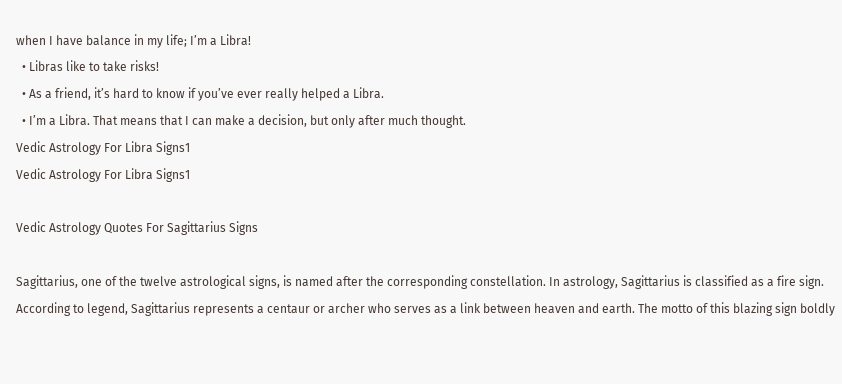when I have balance in my life; I’m a Libra!
  • Libras like to take risks!
  • As a friend, it’s hard to know if you’ve ever really helped a Libra.
  • I’m a Libra. That means that I can make a decision, but only after much thought.
Vedic Astrology For Libra Signs1
Vedic Astrology For Libra Signs1

Vedic Astrology Quotes For Sagittarius Signs

Sagittarius, one of the twelve astrological signs, is named after the corresponding constellation. In astrology, Sagittarius is classified as a fire sign. According to legend, Sagittarius represents a centaur or archer who serves as a link between heaven and earth. The motto of this blazing sign boldly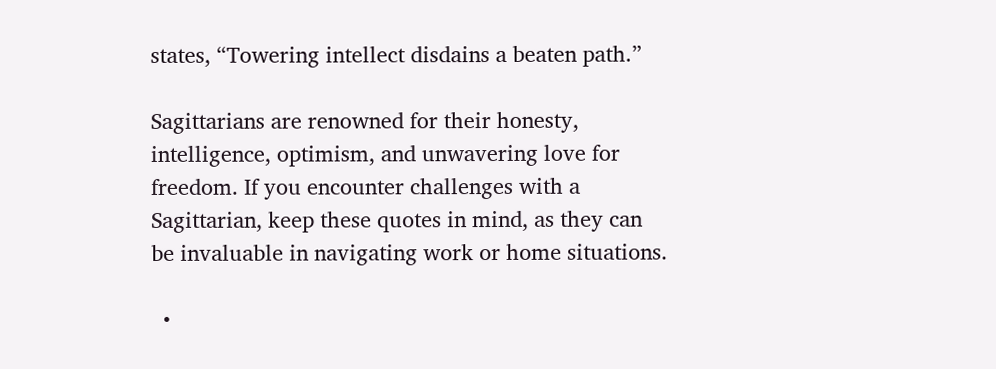states, “Towering intellect disdains a beaten path.”

Sagittarians are renowned for their honesty, intelligence, optimism, and unwavering love for freedom. If you encounter challenges with a Sagittarian, keep these quotes in mind, as they can be invaluable in navigating work or home situations.

  •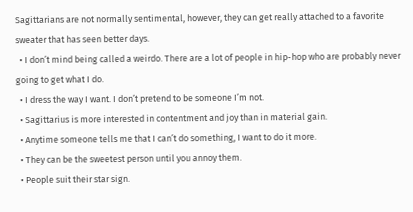Sagittarians are not normally sentimental, however, they can get really attached to a favorite sweater that has seen better days.
  • I don’t mind being called a weirdo. There are a lot of people in hip-hop who are probably never going to get what I do.
  • I dress the way I want. I don’t pretend to be someone I’m not.
  • Sagittarius is more interested in contentment and joy than in material gain.
  • Anytime someone tells me that I can’t do something, I want to do it more.
  • They can be the sweetest person until you annoy them.
  • People suit their star sign.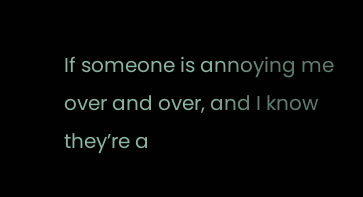If someone is annoying me over and over, and I know they’re a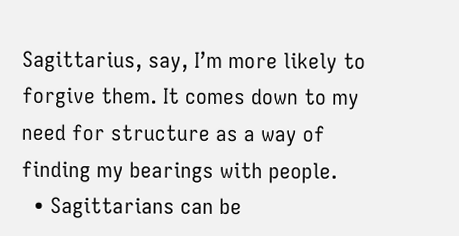Sagittarius, say, I’m more likely to forgive them. It comes down to my need for structure as a way of finding my bearings with people.
  • Sagittarians can be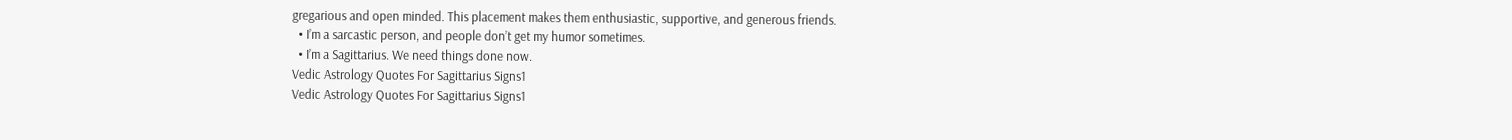gregarious and open minded. This placement makes them enthusiastic, supportive, and generous friends.
  • I’m a sarcastic person, and people don’t get my humor sometimes.
  • I’m a Sagittarius. We need things done now.
Vedic Astrology Quotes For Sagittarius Signs1
Vedic Astrology Quotes For Sagittarius Signs1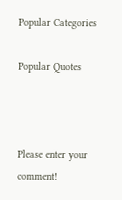Popular Categories

Popular Quotes



Please enter your comment!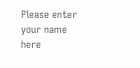Please enter your name here